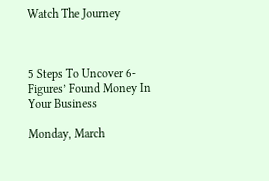Watch The Journey



5 Steps To Uncover 6-Figures’ Found Money In Your Business

Monday, March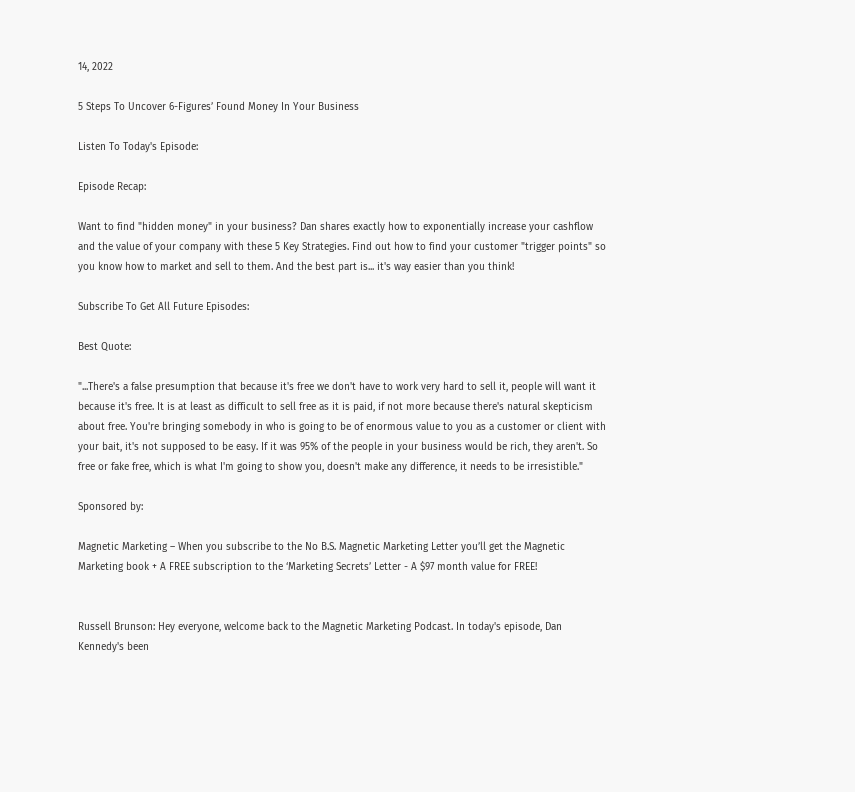14, 2022

5 Steps To Uncover 6-Figures’ Found Money In Your Business

Listen To Today's Episode:

Episode Recap:

Want to find "hidden money" in your business? Dan shares exactly how to exponentially increase your cashflow and the value of your company with these 5 Key Strategies. Find out how to find your customer "trigger points" so you know how to market and sell to them. And the best part is... it's way easier than you think!

Subscribe To Get All Future Episodes:

Best Quote:

"...There's a false presumption that because it's free we don't have to work very hard to sell it, people will want it because it's free. It is at least as difficult to sell free as it is paid, if not more because there's natural skepticism about free. You're bringing somebody in who is going to be of enormous value to you as a customer or client with your bait, it's not supposed to be easy. If it was 95% of the people in your business would be rich, they aren't. So free or fake free, which is what I'm going to show you, doesn't make any difference, it needs to be irresistible."

Sponsored by:

Magnetic Marketing – When you subscribe to the No B.S. Magnetic Marketing Letter you’ll get the Magnetic Marketing book + A FREE subscription to the ‘Marketing Secrets’ Letter - A $97 month value for FREE!


Russell Brunson: Hey everyone, welcome back to the Magnetic Marketing Podcast. In today's episode, Dan Kennedy's been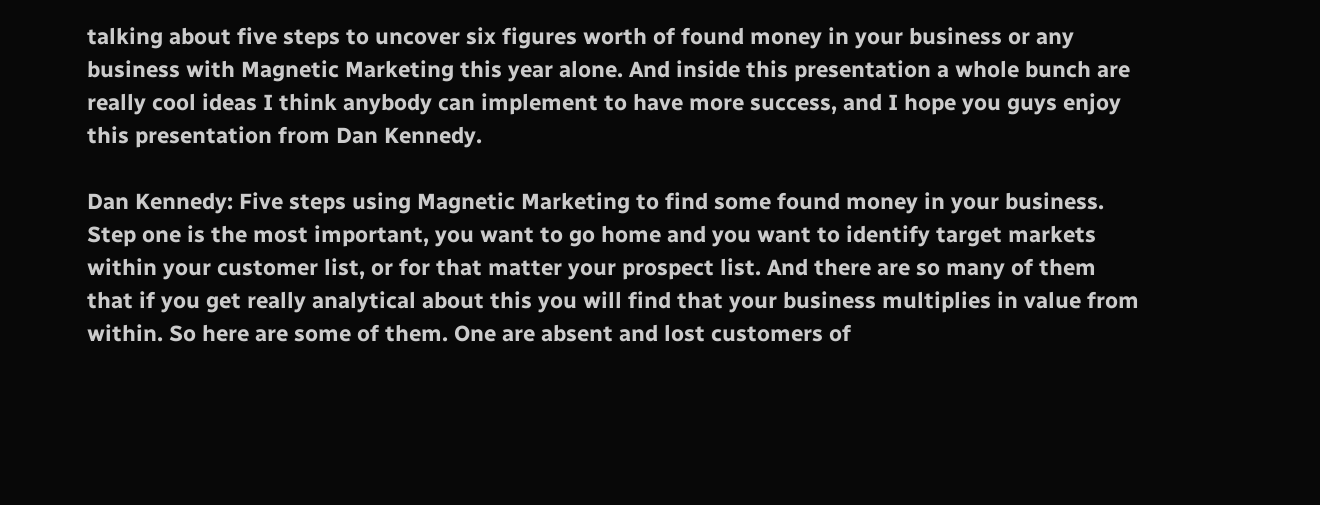talking about five steps to uncover six figures worth of found money in your business or any business with Magnetic Marketing this year alone. And inside this presentation a whole bunch are really cool ideas I think anybody can implement to have more success, and I hope you guys enjoy this presentation from Dan Kennedy.

Dan Kennedy: Five steps using Magnetic Marketing to find some found money in your business. Step one is the most important, you want to go home and you want to identify target markets within your customer list, or for that matter your prospect list. And there are so many of them that if you get really analytical about this you will find that your business multiplies in value from within. So here are some of them. One are absent and lost customers of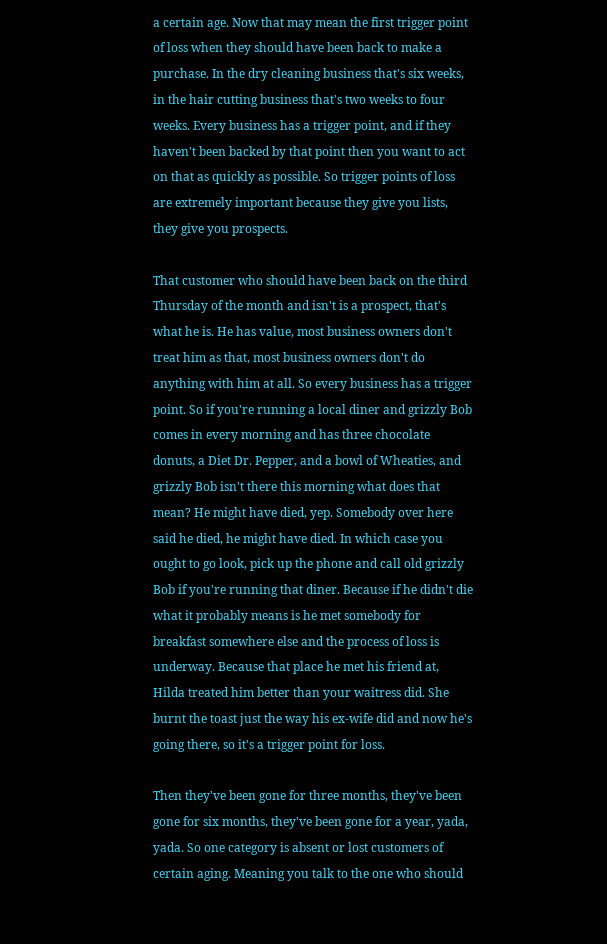a certain age. Now that may mean the first trigger point of loss when they should have been back to make a purchase. In the dry cleaning business that's six weeks, in the hair cutting business that's two weeks to four weeks. Every business has a trigger point, and if they haven't been backed by that point then you want to act on that as quickly as possible. So trigger points of loss are extremely important because they give you lists, they give you prospects.

That customer who should have been back on the third Thursday of the month and isn't is a prospect, that's what he is. He has value, most business owners don't treat him as that, most business owners don't do anything with him at all. So every business has a trigger point. So if you're running a local diner and grizzly Bob comes in every morning and has three chocolate donuts, a Diet Dr. Pepper, and a bowl of Wheaties, and grizzly Bob isn't there this morning what does that mean? He might have died, yep. Somebody over here said he died, he might have died. In which case you ought to go look, pick up the phone and call old grizzly Bob if you're running that diner. Because if he didn't die what it probably means is he met somebody for breakfast somewhere else and the process of loss is underway. Because that place he met his friend at, Hilda treated him better than your waitress did. She burnt the toast just the way his ex-wife did and now he's going there, so it's a trigger point for loss.

Then they've been gone for three months, they've been gone for six months, they've been gone for a year, yada, yada. So one category is absent or lost customers of certain aging. Meaning you talk to the one who should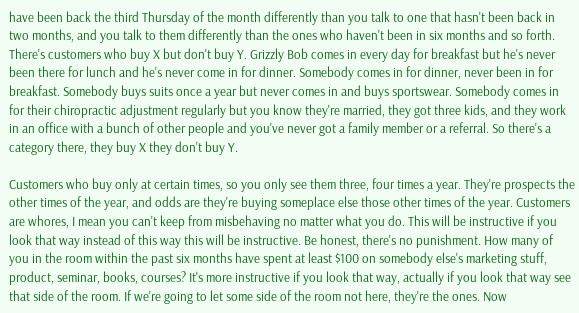have been back the third Thursday of the month differently than you talk to one that hasn't been back in two months, and you talk to them differently than the ones who haven't been in six months and so forth. There's customers who buy X but don't buy Y. Grizzly Bob comes in every day for breakfast but he's never been there for lunch and he's never come in for dinner. Somebody comes in for dinner, never been in for breakfast. Somebody buys suits once a year but never comes in and buys sportswear. Somebody comes in for their chiropractic adjustment regularly but you know they're married, they got three kids, and they work in an office with a bunch of other people and you've never got a family member or a referral. So there's a category there, they buy X they don't buy Y.

Customers who buy only at certain times, so you only see them three, four times a year. They're prospects the other times of the year, and odds are they're buying someplace else those other times of the year. Customers are whores, I mean you can't keep from misbehaving no matter what you do. This will be instructive if you look that way instead of this way this will be instructive. Be honest, there's no punishment. How many of you in the room within the past six months have spent at least $100 on somebody else's marketing stuff, product, seminar, books, courses? It's more instructive if you look that way, actually if you look that way see that side of the room. If we're going to let some side of the room not here, they're the ones. Now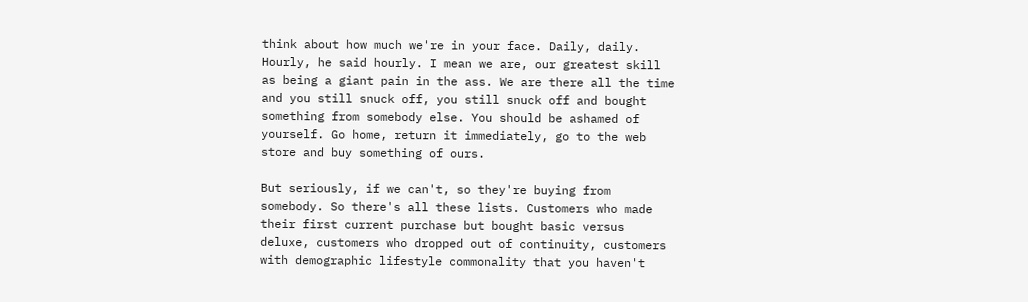think about how much we're in your face. Daily, daily. Hourly, he said hourly. I mean we are, our greatest skill as being a giant pain in the ass. We are there all the time and you still snuck off, you still snuck off and bought something from somebody else. You should be ashamed of yourself. Go home, return it immediately, go to the web store and buy something of ours.

But seriously, if we can't, so they're buying from somebody. So there's all these lists. Customers who made their first current purchase but bought basic versus deluxe, customers who dropped out of continuity, customers with demographic lifestyle commonality that you haven't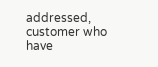addressed, customer who have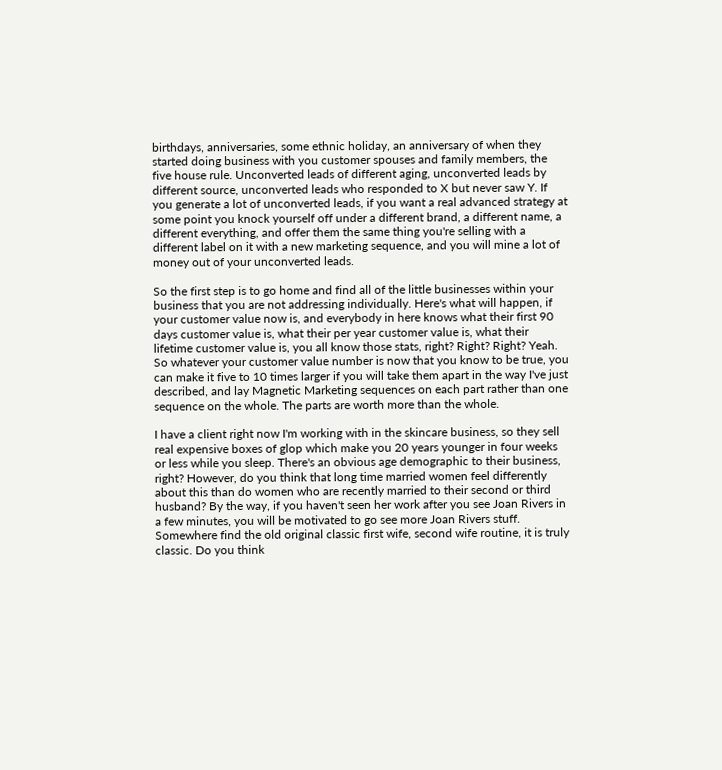birthdays, anniversaries, some ethnic holiday, an anniversary of when they started doing business with you customer spouses and family members, the five house rule. Unconverted leads of different aging, unconverted leads by different source, unconverted leads who responded to X but never saw Y. If you generate a lot of unconverted leads, if you want a real advanced strategy at some point you knock yourself off under a different brand, a different name, a different everything, and offer them the same thing you're selling with a different label on it with a new marketing sequence, and you will mine a lot of money out of your unconverted leads.

So the first step is to go home and find all of the little businesses within your business that you are not addressing individually. Here's what will happen, if your customer value now is, and everybody in here knows what their first 90 days customer value is, what their per year customer value is, what their lifetime customer value is, you all know those stats, right? Right? Right? Yeah. So whatever your customer value number is now that you know to be true, you can make it five to 10 times larger if you will take them apart in the way I've just described, and lay Magnetic Marketing sequences on each part rather than one sequence on the whole. The parts are worth more than the whole.

I have a client right now I'm working with in the skincare business, so they sell real expensive boxes of glop which make you 20 years younger in four weeks or less while you sleep. There's an obvious age demographic to their business, right? However, do you think that long time married women feel differently about this than do women who are recently married to their second or third husband? By the way, if you haven't seen her work after you see Joan Rivers in a few minutes, you will be motivated to go see more Joan Rivers stuff. Somewhere find the old original classic first wife, second wife routine, it is truly classic. Do you think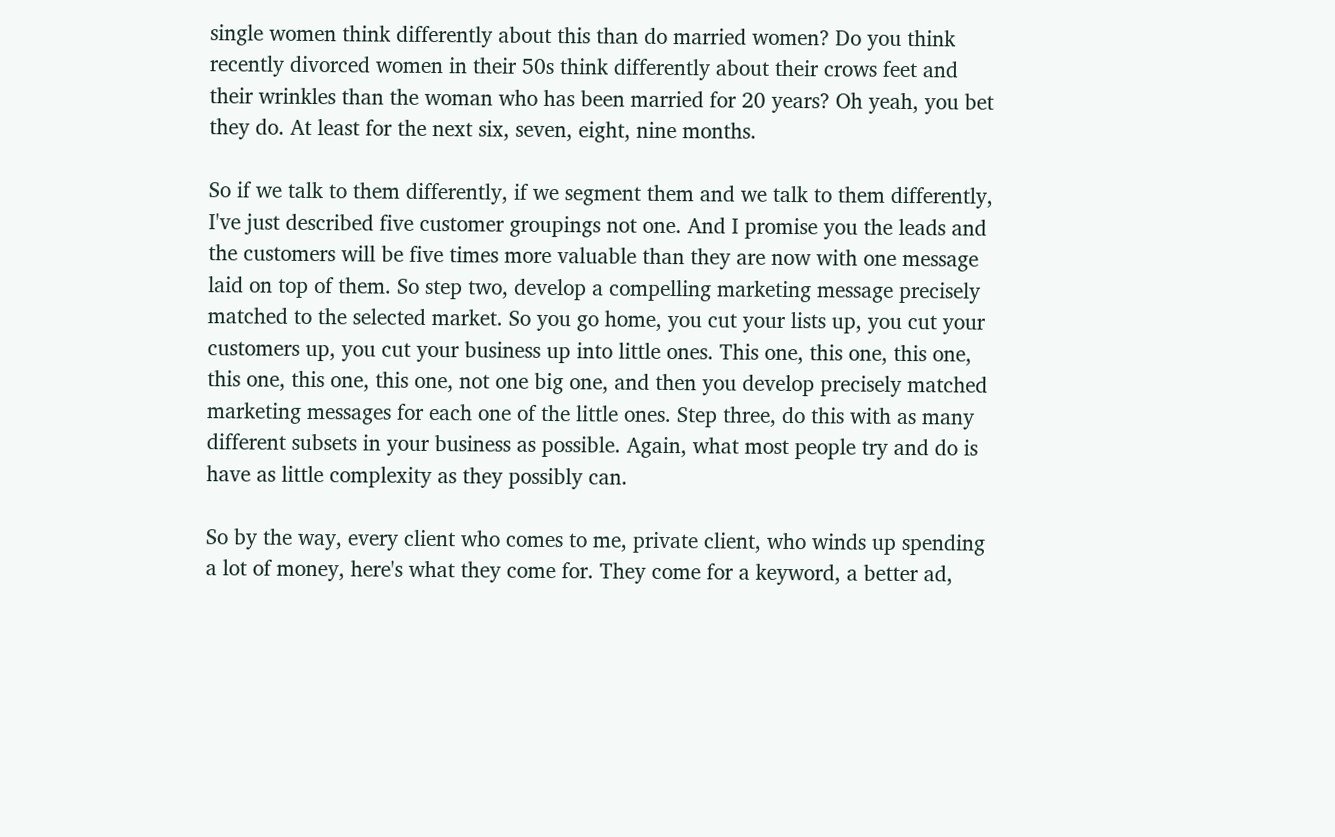single women think differently about this than do married women? Do you think recently divorced women in their 50s think differently about their crows feet and their wrinkles than the woman who has been married for 20 years? Oh yeah, you bet they do. At least for the next six, seven, eight, nine months.

So if we talk to them differently, if we segment them and we talk to them differently, I've just described five customer groupings not one. And I promise you the leads and the customers will be five times more valuable than they are now with one message laid on top of them. So step two, develop a compelling marketing message precisely matched to the selected market. So you go home, you cut your lists up, you cut your customers up, you cut your business up into little ones. This one, this one, this one, this one, this one, this one, not one big one, and then you develop precisely matched marketing messages for each one of the little ones. Step three, do this with as many different subsets in your business as possible. Again, what most people try and do is have as little complexity as they possibly can.

So by the way, every client who comes to me, private client, who winds up spending a lot of money, here's what they come for. They come for a keyword, a better ad,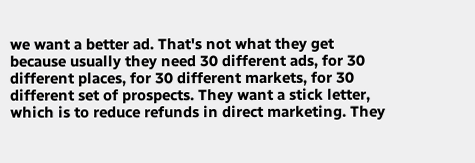we want a better ad. That's not what they get because usually they need 30 different ads, for 30 different places, for 30 different markets, for 30 different set of prospects. They want a stick letter, which is to reduce refunds in direct marketing. They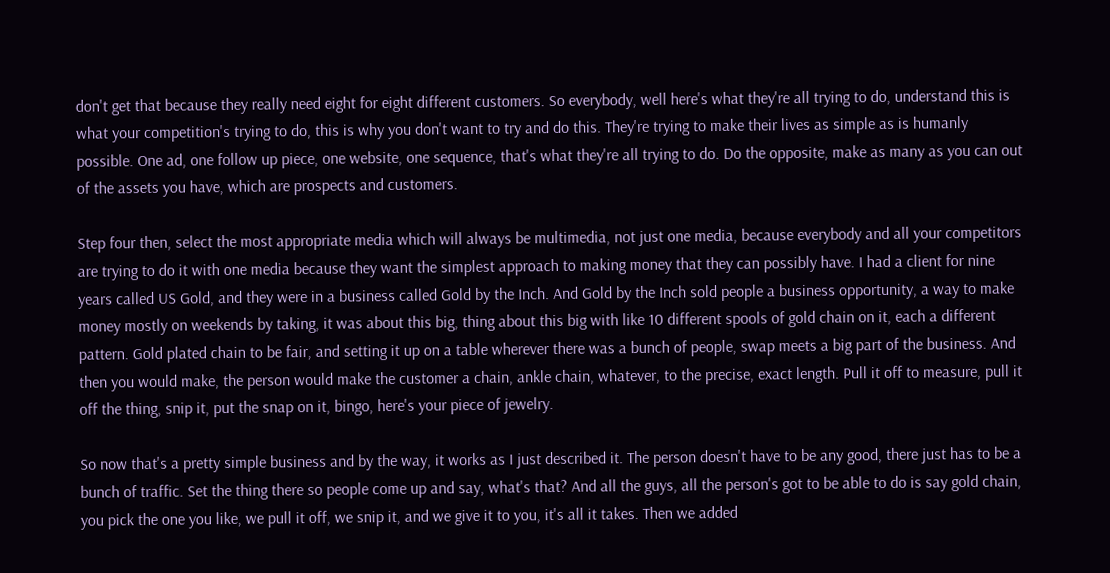don't get that because they really need eight for eight different customers. So everybody, well here's what they're all trying to do, understand this is what your competition's trying to do, this is why you don't want to try and do this. They're trying to make their lives as simple as is humanly possible. One ad, one follow up piece, one website, one sequence, that's what they're all trying to do. Do the opposite, make as many as you can out of the assets you have, which are prospects and customers.

Step four then, select the most appropriate media which will always be multimedia, not just one media, because everybody and all your competitors are trying to do it with one media because they want the simplest approach to making money that they can possibly have. I had a client for nine years called US Gold, and they were in a business called Gold by the Inch. And Gold by the Inch sold people a business opportunity, a way to make money mostly on weekends by taking, it was about this big, thing about this big with like 10 different spools of gold chain on it, each a different pattern. Gold plated chain to be fair, and setting it up on a table wherever there was a bunch of people, swap meets a big part of the business. And then you would make, the person would make the customer a chain, ankle chain, whatever, to the precise, exact length. Pull it off to measure, pull it off the thing, snip it, put the snap on it, bingo, here's your piece of jewelry.

So now that's a pretty simple business and by the way, it works as I just described it. The person doesn't have to be any good, there just has to be a bunch of traffic. Set the thing there so people come up and say, what's that? And all the guys, all the person's got to be able to do is say gold chain, you pick the one you like, we pull it off, we snip it, and we give it to you, it's all it takes. Then we added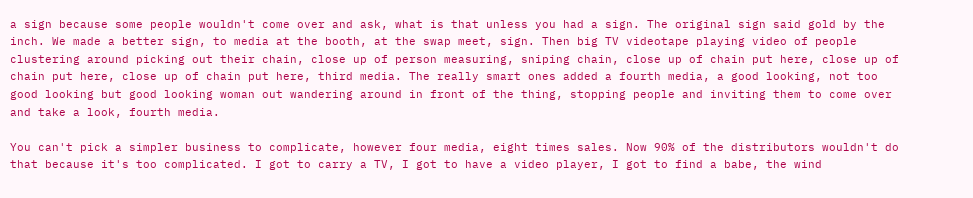a sign because some people wouldn't come over and ask, what is that unless you had a sign. The original sign said gold by the inch. We made a better sign, to media at the booth, at the swap meet, sign. Then big TV videotape playing video of people clustering around picking out their chain, close up of person measuring, sniping chain, close up of chain put here, close up of chain put here, close up of chain put here, third media. The really smart ones added a fourth media, a good looking, not too good looking but good looking woman out wandering around in front of the thing, stopping people and inviting them to come over and take a look, fourth media.

You can't pick a simpler business to complicate, however four media, eight times sales. Now 90% of the distributors wouldn't do that because it's too complicated. I got to carry a TV, I got to have a video player, I got to find a babe, the wind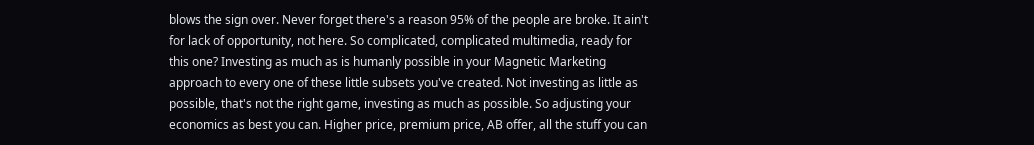blows the sign over. Never forget there's a reason 95% of the people are broke. It ain't for lack of opportunity, not here. So complicated, complicated multimedia, ready for this one? Investing as much as is humanly possible in your Magnetic Marketing approach to every one of these little subsets you've created. Not investing as little as possible, that's not the right game, investing as much as possible. So adjusting your economics as best you can. Higher price, premium price, AB offer, all the stuff you can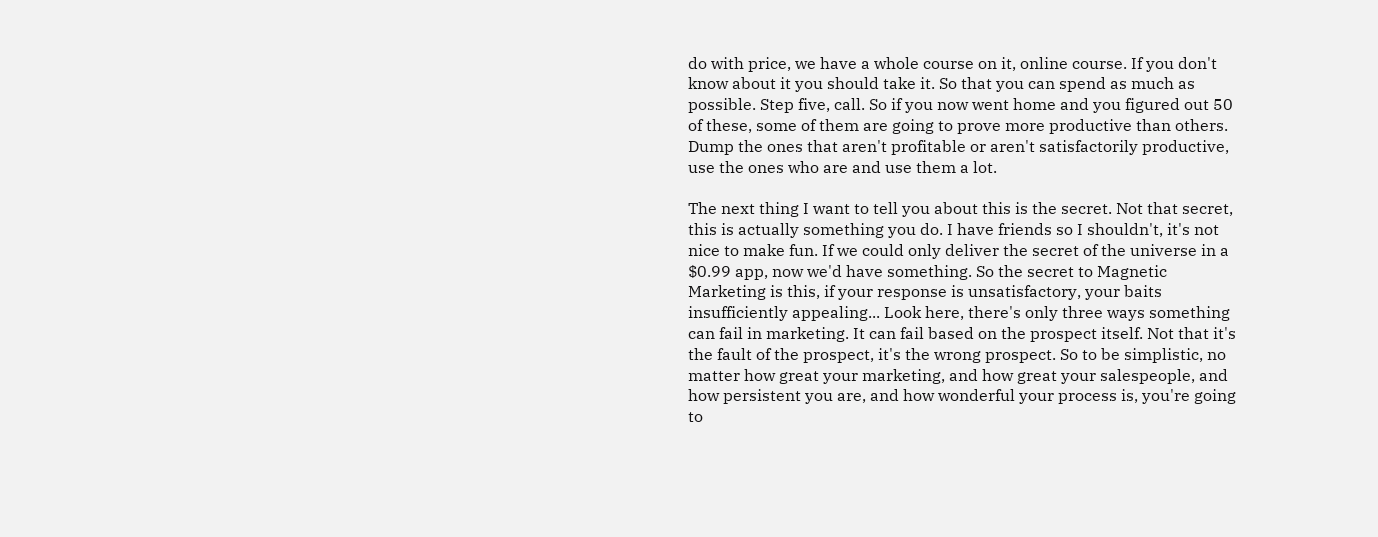do with price, we have a whole course on it, online course. If you don't know about it you should take it. So that you can spend as much as possible. Step five, call. So if you now went home and you figured out 50 of these, some of them are going to prove more productive than others. Dump the ones that aren't profitable or aren't satisfactorily productive, use the ones who are and use them a lot.

The next thing I want to tell you about this is the secret. Not that secret, this is actually something you do. I have friends so I shouldn't, it's not nice to make fun. If we could only deliver the secret of the universe in a $0.99 app, now we'd have something. So the secret to Magnetic Marketing is this, if your response is unsatisfactory, your baits insufficiently appealing... Look here, there's only three ways something can fail in marketing. It can fail based on the prospect itself. Not that it's the fault of the prospect, it's the wrong prospect. So to be simplistic, no matter how great your marketing, and how great your salespeople, and how persistent you are, and how wonderful your process is, you're going to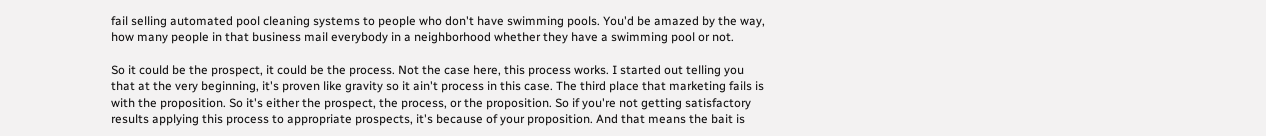fail selling automated pool cleaning systems to people who don't have swimming pools. You'd be amazed by the way, how many people in that business mail everybody in a neighborhood whether they have a swimming pool or not.

So it could be the prospect, it could be the process. Not the case here, this process works. I started out telling you that at the very beginning, it's proven like gravity so it ain't process in this case. The third place that marketing fails is with the proposition. So it's either the prospect, the process, or the proposition. So if you're not getting satisfactory results applying this process to appropriate prospects, it's because of your proposition. And that means the bait is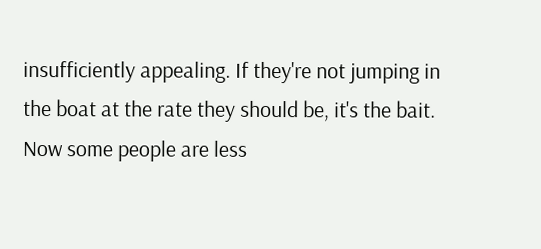insufficiently appealing. If they're not jumping in the boat at the rate they should be, it's the bait. Now some people are less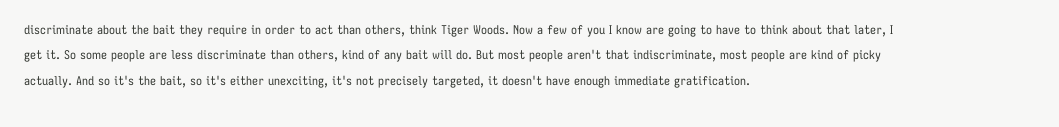discriminate about the bait they require in order to act than others, think Tiger Woods. Now a few of you I know are going to have to think about that later, I get it. So some people are less discriminate than others, kind of any bait will do. But most people aren't that indiscriminate, most people are kind of picky actually. And so it's the bait, so it's either unexciting, it's not precisely targeted, it doesn't have enough immediate gratification.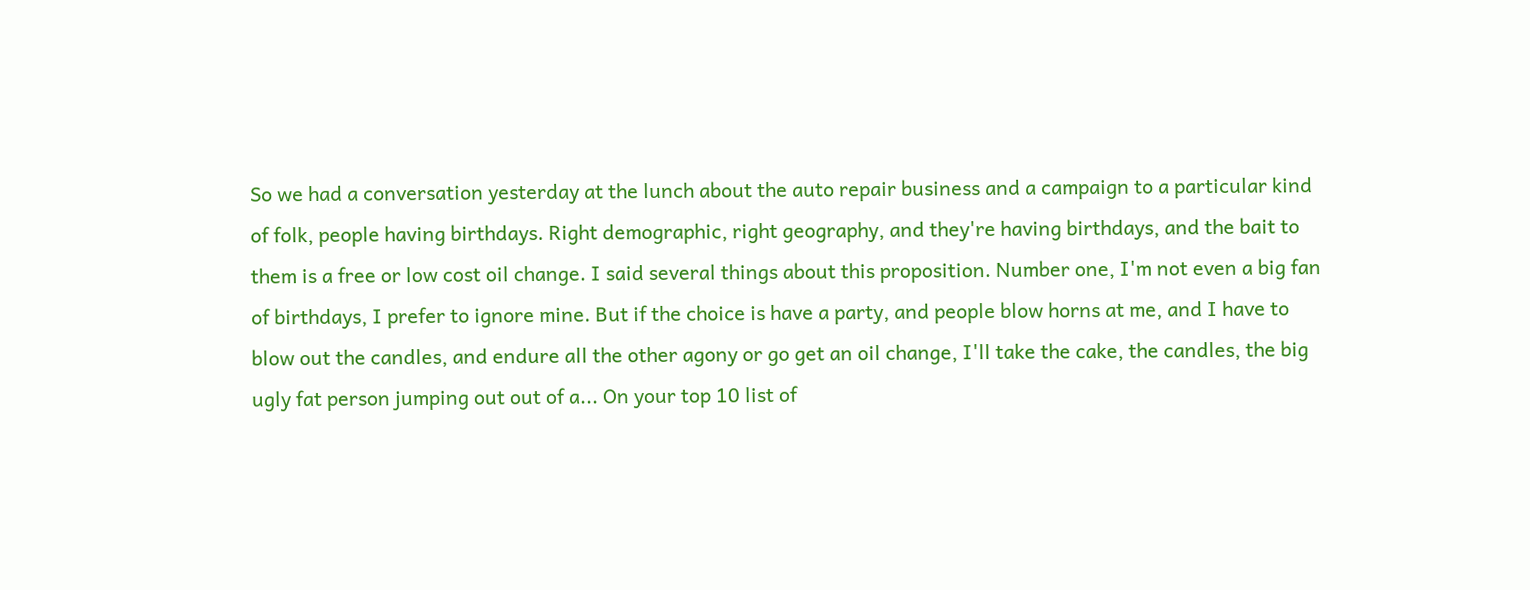So we had a conversation yesterday at the lunch about the auto repair business and a campaign to a particular kind of folk, people having birthdays. Right demographic, right geography, and they're having birthdays, and the bait to them is a free or low cost oil change. I said several things about this proposition. Number one, I'm not even a big fan of birthdays, I prefer to ignore mine. But if the choice is have a party, and people blow horns at me, and I have to blow out the candles, and endure all the other agony or go get an oil change, I'll take the cake, the candles, the big ugly fat person jumping out out of a... On your top 10 list of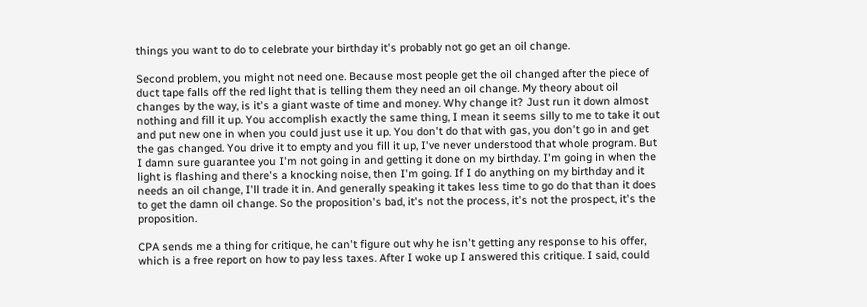things you want to do to celebrate your birthday it's probably not go get an oil change.

Second problem, you might not need one. Because most people get the oil changed after the piece of duct tape falls off the red light that is telling them they need an oil change. My theory about oil changes by the way, is it's a giant waste of time and money. Why change it? Just run it down almost nothing and fill it up. You accomplish exactly the same thing, I mean it seems silly to me to take it out and put new one in when you could just use it up. You don't do that with gas, you don't go in and get the gas changed. You drive it to empty and you fill it up, I've never understood that whole program. But I damn sure guarantee you I'm not going in and getting it done on my birthday. I'm going in when the light is flashing and there's a knocking noise, then I'm going. If I do anything on my birthday and it needs an oil change, I'll trade it in. And generally speaking it takes less time to go do that than it does to get the damn oil change. So the proposition's bad, it's not the process, it's not the prospect, it's the proposition.

CPA sends me a thing for critique, he can't figure out why he isn't getting any response to his offer, which is a free report on how to pay less taxes. After I woke up I answered this critique. I said, could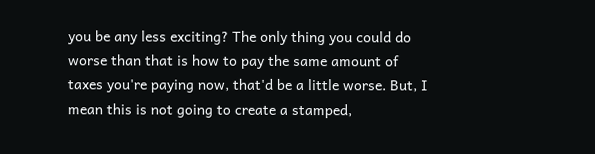you be any less exciting? The only thing you could do worse than that is how to pay the same amount of taxes you're paying now, that'd be a little worse. But, I mean this is not going to create a stamped,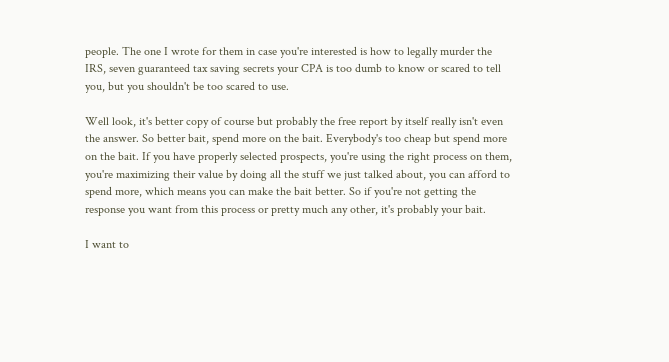people. The one I wrote for them in case you're interested is how to legally murder the IRS, seven guaranteed tax saving secrets your CPA is too dumb to know or scared to tell you, but you shouldn't be too scared to use.

Well look, it's better copy of course but probably the free report by itself really isn't even the answer. So better bait, spend more on the bait. Everybody's too cheap but spend more on the bait. If you have properly selected prospects, you're using the right process on them, you're maximizing their value by doing all the stuff we just talked about, you can afford to spend more, which means you can make the bait better. So if you're not getting the response you want from this process or pretty much any other, it's probably your bait.

I want to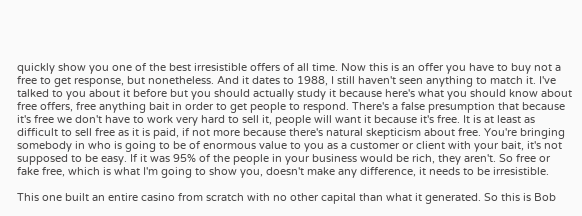quickly show you one of the best irresistible offers of all time. Now this is an offer you have to buy not a free to get response, but nonetheless. And it dates to 1988, I still haven't seen anything to match it. I've talked to you about it before but you should actually study it because here's what you should know about free offers, free anything bait in order to get people to respond. There's a false presumption that because it's free we don't have to work very hard to sell it, people will want it because it's free. It is at least as difficult to sell free as it is paid, if not more because there's natural skepticism about free. You're bringing somebody in who is going to be of enormous value to you as a customer or client with your bait, it's not supposed to be easy. If it was 95% of the people in your business would be rich, they aren't. So free or fake free, which is what I'm going to show you, doesn't make any difference, it needs to be irresistible.

This one built an entire casino from scratch with no other capital than what it generated. So this is Bob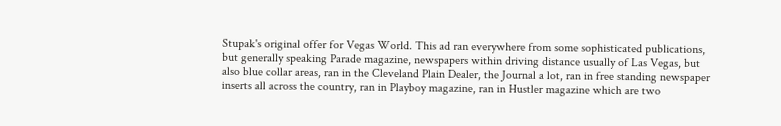Stupak's original offer for Vegas World. This ad ran everywhere from some sophisticated publications, but generally speaking Parade magazine, newspapers within driving distance usually of Las Vegas, but also blue collar areas, ran in the Cleveland Plain Dealer, the Journal a lot, ran in free standing newspaper inserts all across the country, ran in Playboy magazine, ran in Hustler magazine which are two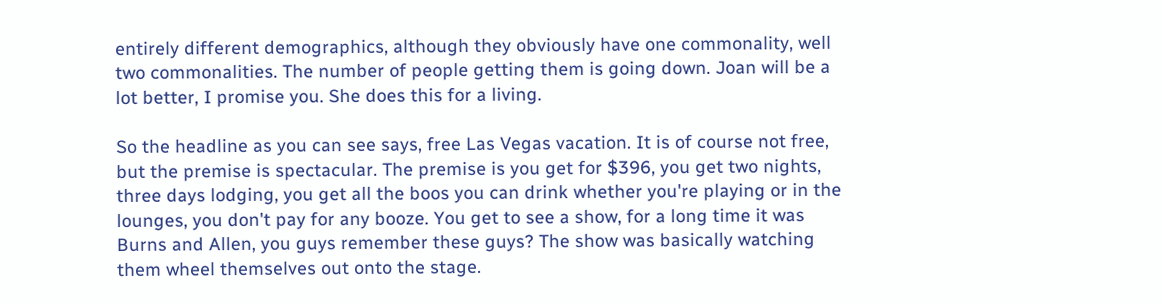entirely different demographics, although they obviously have one commonality, well two commonalities. The number of people getting them is going down. Joan will be a lot better, I promise you. She does this for a living.

So the headline as you can see says, free Las Vegas vacation. It is of course not free, but the premise is spectacular. The premise is you get for $396, you get two nights, three days lodging, you get all the boos you can drink whether you're playing or in the lounges, you don't pay for any booze. You get to see a show, for a long time it was Burns and Allen, you guys remember these guys? The show was basically watching them wheel themselves out onto the stage.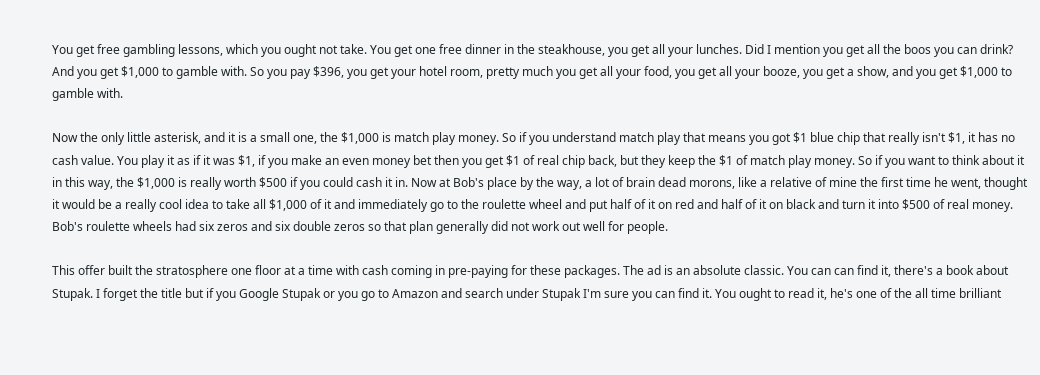You get free gambling lessons, which you ought not take. You get one free dinner in the steakhouse, you get all your lunches. Did I mention you get all the boos you can drink? And you get $1,000 to gamble with. So you pay $396, you get your hotel room, pretty much you get all your food, you get all your booze, you get a show, and you get $1,000 to gamble with.

Now the only little asterisk, and it is a small one, the $1,000 is match play money. So if you understand match play that means you got $1 blue chip that really isn't $1, it has no cash value. You play it as if it was $1, if you make an even money bet then you get $1 of real chip back, but they keep the $1 of match play money. So if you want to think about it in this way, the $1,000 is really worth $500 if you could cash it in. Now at Bob's place by the way, a lot of brain dead morons, like a relative of mine the first time he went, thought it would be a really cool idea to take all $1,000 of it and immediately go to the roulette wheel and put half of it on red and half of it on black and turn it into $500 of real money. Bob's roulette wheels had six zeros and six double zeros so that plan generally did not work out well for people.

This offer built the stratosphere one floor at a time with cash coming in pre-paying for these packages. The ad is an absolute classic. You can can find it, there's a book about Stupak. I forget the title but if you Google Stupak or you go to Amazon and search under Stupak I'm sure you can find it. You ought to read it, he's one of the all time brilliant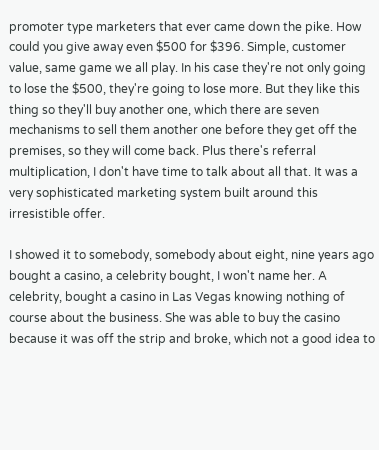promoter type marketers that ever came down the pike. How could you give away even $500 for $396. Simple, customer value, same game we all play. In his case they're not only going to lose the $500, they're going to lose more. But they like this thing so they'll buy another one, which there are seven mechanisms to sell them another one before they get off the premises, so they will come back. Plus there's referral multiplication, I don't have time to talk about all that. It was a very sophisticated marketing system built around this irresistible offer.

I showed it to somebody, somebody about eight, nine years ago bought a casino, a celebrity bought, I won't name her. A celebrity, bought a casino in Las Vegas knowing nothing of course about the business. She was able to buy the casino because it was off the strip and broke, which not a good idea to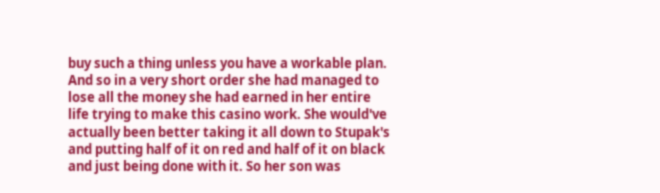buy such a thing unless you have a workable plan. And so in a very short order she had managed to lose all the money she had earned in her entire life trying to make this casino work. She would've actually been better taking it all down to Stupak's and putting half of it on red and half of it on black and just being done with it. So her son was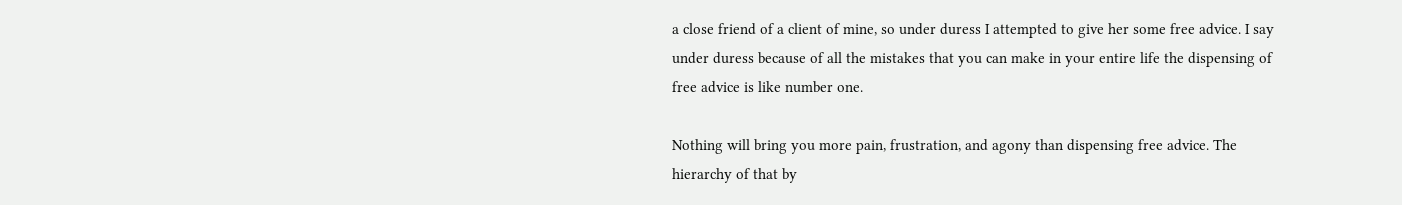a close friend of a client of mine, so under duress I attempted to give her some free advice. I say under duress because of all the mistakes that you can make in your entire life the dispensing of free advice is like number one.

Nothing will bring you more pain, frustration, and agony than dispensing free advice. The hierarchy of that by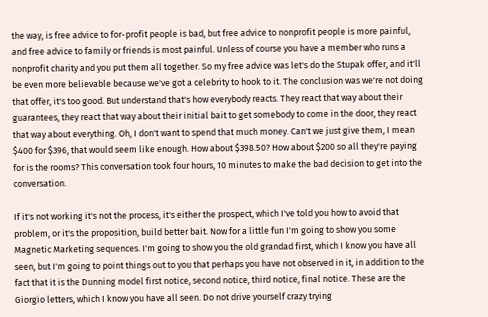the way, is free advice to for-profit people is bad, but free advice to nonprofit people is more painful, and free advice to family or friends is most painful. Unless of course you have a member who runs a nonprofit charity and you put them all together. So my free advice was let's do the Stupak offer, and it'll be even more believable because we've got a celebrity to hook to it. The conclusion was we're not doing that offer, it's too good. But understand that's how everybody reacts. They react that way about their guarantees, they react that way about their initial bait to get somebody to come in the door, they react that way about everything. Oh, I don't want to spend that much money. Can't we just give them, I mean $400 for $396, that would seem like enough. How about $398.50? How about $200 so all they're paying for is the rooms? This conversation took four hours, 10 minutes to make the bad decision to get into the conversation.

If it's not working it's not the process, it's either the prospect, which I've told you how to avoid that problem, or it's the proposition, build better bait. Now for a little fun I'm going to show you some Magnetic Marketing sequences. I'm going to show you the old grandad first, which I know you have all seen, but I'm going to point things out to you that perhaps you have not observed in it, in addition to the fact that it is the Dunning model first notice, second notice, third notice, final notice. These are the Giorgio letters, which I know you have all seen. Do not drive yourself crazy trying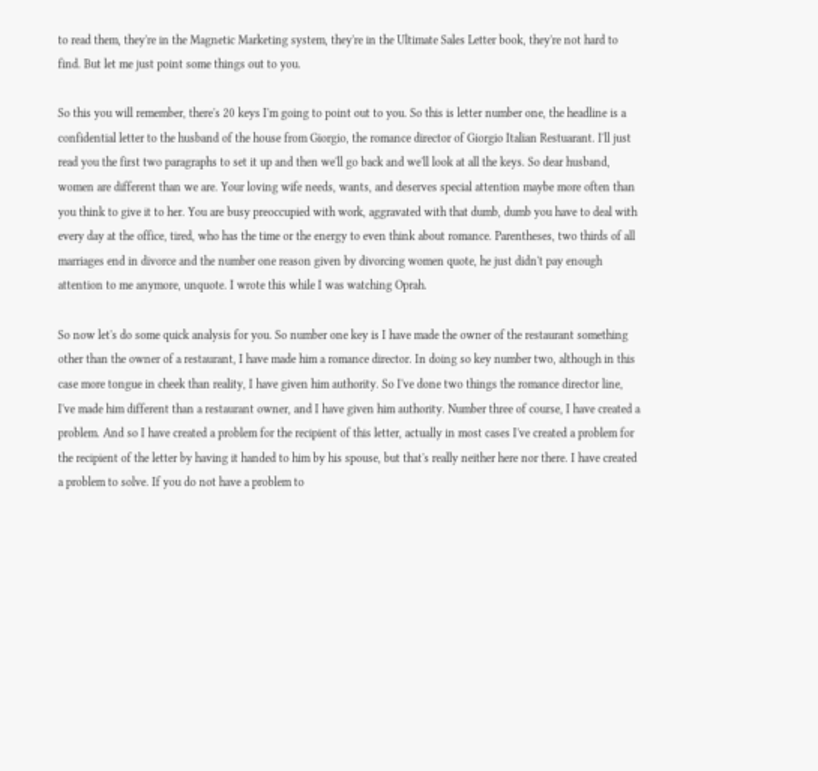to read them, they're in the Magnetic Marketing system, they're in the Ultimate Sales Letter book, they're not hard to find. But let me just point some things out to you.

So this you will remember, there's 20 keys I'm going to point out to you. So this is letter number one, the headline is a confidential letter to the husband of the house from Giorgio, the romance director of Giorgio Italian Restuarant. I'll just read you the first two paragraphs to set it up and then we'll go back and we'll look at all the keys. So dear husband, women are different than we are. Your loving wife needs, wants, and deserves special attention maybe more often than you think to give it to her. You are busy preoccupied with work, aggravated with that dumb, dumb you have to deal with every day at the office, tired, who has the time or the energy to even think about romance. Parentheses, two thirds of all marriages end in divorce and the number one reason given by divorcing women quote, he just didn't pay enough attention to me anymore, unquote. I wrote this while I was watching Oprah.

So now let's do some quick analysis for you. So number one key is I have made the owner of the restaurant something other than the owner of a restaurant, I have made him a romance director. In doing so key number two, although in this case more tongue in cheek than reality, I have given him authority. So I've done two things the romance director line, I've made him different than a restaurant owner, and I have given him authority. Number three of course, I have created a problem. And so I have created a problem for the recipient of this letter, actually in most cases I've created a problem for the recipient of the letter by having it handed to him by his spouse, but that's really neither here nor there. I have created a problem to solve. If you do not have a problem to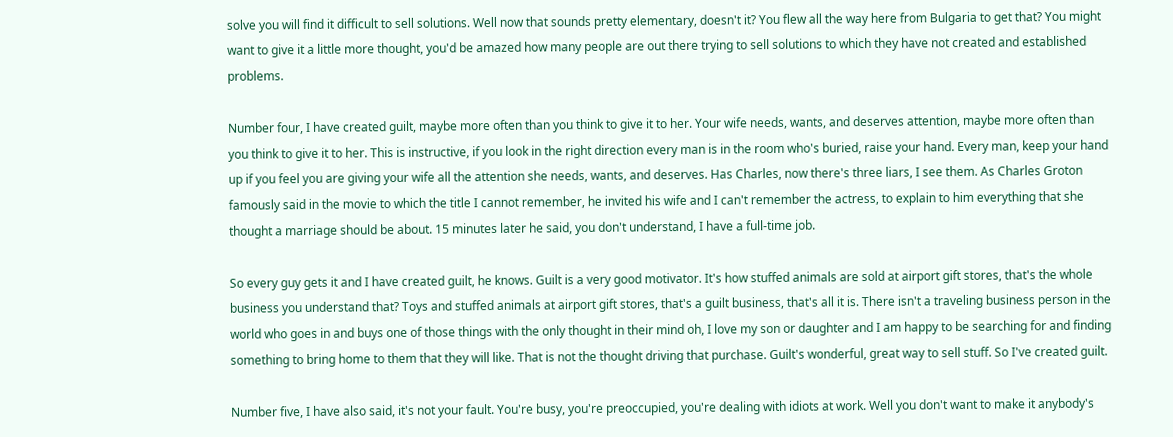solve you will find it difficult to sell solutions. Well now that sounds pretty elementary, doesn't it? You flew all the way here from Bulgaria to get that? You might want to give it a little more thought, you'd be amazed how many people are out there trying to sell solutions to which they have not created and established problems.

Number four, I have created guilt, maybe more often than you think to give it to her. Your wife needs, wants, and deserves attention, maybe more often than you think to give it to her. This is instructive, if you look in the right direction every man is in the room who's buried, raise your hand. Every man, keep your hand up if you feel you are giving your wife all the attention she needs, wants, and deserves. Has Charles, now there's three liars, I see them. As Charles Groton famously said in the movie to which the title I cannot remember, he invited his wife and I can't remember the actress, to explain to him everything that she thought a marriage should be about. 15 minutes later he said, you don't understand, I have a full-time job.

So every guy gets it and I have created guilt, he knows. Guilt is a very good motivator. It's how stuffed animals are sold at airport gift stores, that's the whole business you understand that? Toys and stuffed animals at airport gift stores, that's a guilt business, that's all it is. There isn't a traveling business person in the world who goes in and buys one of those things with the only thought in their mind oh, I love my son or daughter and I am happy to be searching for and finding something to bring home to them that they will like. That is not the thought driving that purchase. Guilt's wonderful, great way to sell stuff. So I've created guilt.

Number five, I have also said, it's not your fault. You're busy, you're preoccupied, you're dealing with idiots at work. Well you don't want to make it anybody's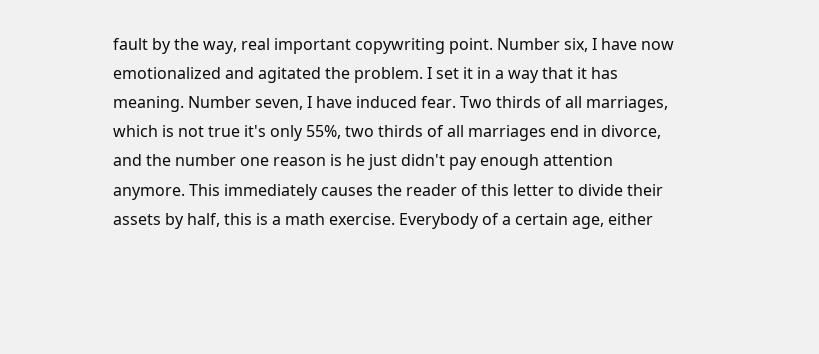fault by the way, real important copywriting point. Number six, I have now emotionalized and agitated the problem. I set it in a way that it has meaning. Number seven, I have induced fear. Two thirds of all marriages, which is not true it's only 55%, two thirds of all marriages end in divorce, and the number one reason is he just didn't pay enough attention anymore. This immediately causes the reader of this letter to divide their assets by half, this is a math exercise. Everybody of a certain age, either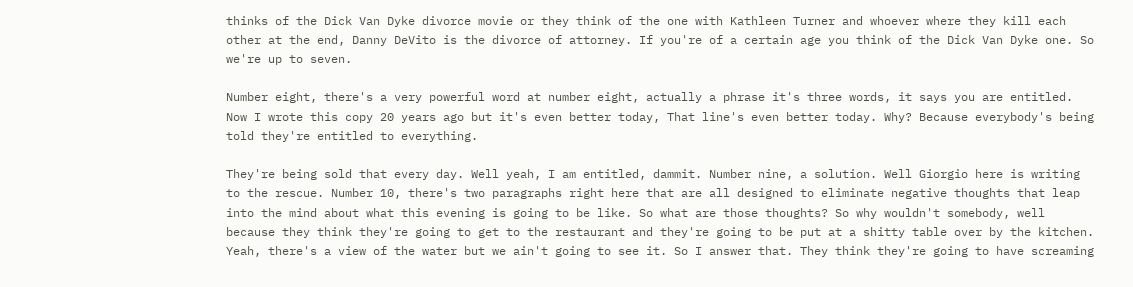thinks of the Dick Van Dyke divorce movie or they think of the one with Kathleen Turner and whoever where they kill each other at the end, Danny DeVito is the divorce of attorney. If you're of a certain age you think of the Dick Van Dyke one. So we're up to seven.

Number eight, there's a very powerful word at number eight, actually a phrase it's three words, it says you are entitled. Now I wrote this copy 20 years ago but it's even better today, That line's even better today. Why? Because everybody's being told they're entitled to everything.

They're being sold that every day. Well yeah, I am entitled, dammit. Number nine, a solution. Well Giorgio here is writing to the rescue. Number 10, there's two paragraphs right here that are all designed to eliminate negative thoughts that leap into the mind about what this evening is going to be like. So what are those thoughts? So why wouldn't somebody, well because they think they're going to get to the restaurant and they're going to be put at a shitty table over by the kitchen. Yeah, there's a view of the water but we ain't going to see it. So I answer that. They think they're going to have screaming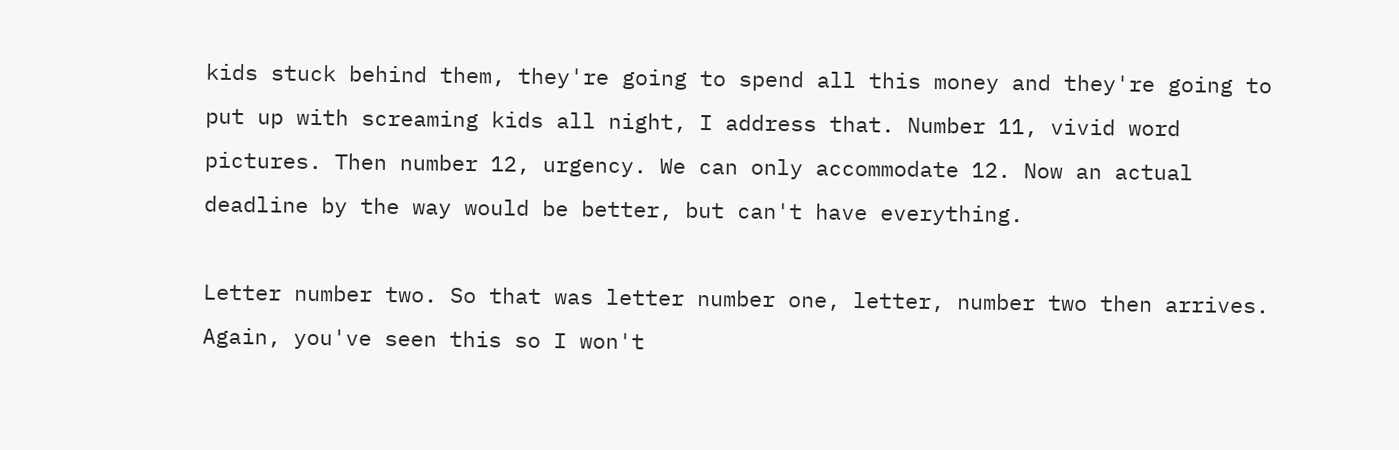kids stuck behind them, they're going to spend all this money and they're going to put up with screaming kids all night, I address that. Number 11, vivid word pictures. Then number 12, urgency. We can only accommodate 12. Now an actual deadline by the way would be better, but can't have everything.

Letter number two. So that was letter number one, letter, number two then arrives. Again, you've seen this so I won't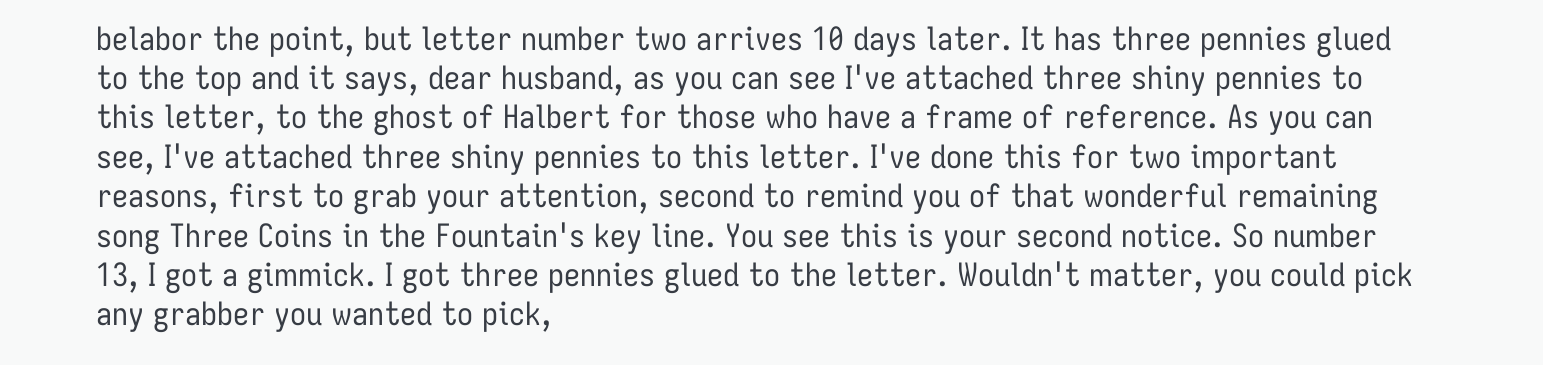belabor the point, but letter number two arrives 10 days later. It has three pennies glued to the top and it says, dear husband, as you can see I've attached three shiny pennies to this letter, to the ghost of Halbert for those who have a frame of reference. As you can see, I've attached three shiny pennies to this letter. I've done this for two important reasons, first to grab your attention, second to remind you of that wonderful remaining song Three Coins in the Fountain's key line. You see this is your second notice. So number 13, I got a gimmick. I got three pennies glued to the letter. Wouldn't matter, you could pick any grabber you wanted to pick,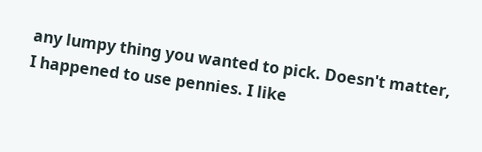any lumpy thing you wanted to pick. Doesn't matter, I happened to use pennies. I like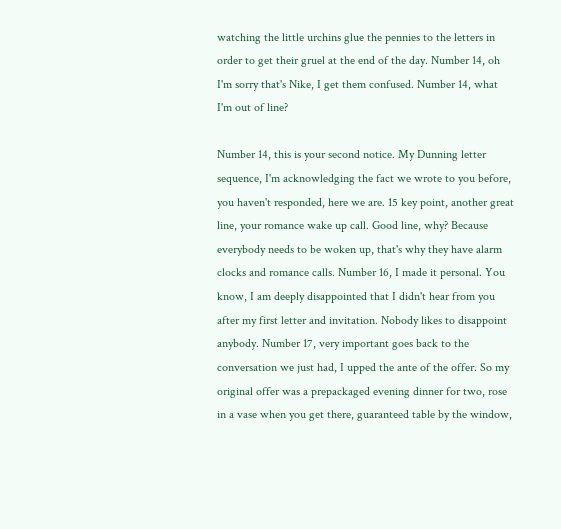watching the little urchins glue the pennies to the letters in order to get their gruel at the end of the day. Number 14, oh I'm sorry that's Nike, I get them confused. Number 14, what I'm out of line?

Number 14, this is your second notice. My Dunning letter sequence, I'm acknowledging the fact we wrote to you before, you haven't responded, here we are. 15 key point, another great line, your romance wake up call. Good line, why? Because everybody needs to be woken up, that's why they have alarm clocks and romance calls. Number 16, I made it personal. You know, I am deeply disappointed that I didn't hear from you after my first letter and invitation. Nobody likes to disappoint anybody. Number 17, very important goes back to the conversation we just had, I upped the ante of the offer. So my original offer was a prepackaged evening dinner for two, rose in a vase when you get there, guaranteed table by the window,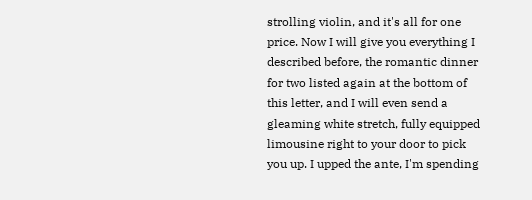strolling violin, and it's all for one price. Now I will give you everything I described before, the romantic dinner for two listed again at the bottom of this letter, and I will even send a gleaming white stretch, fully equipped limousine right to your door to pick you up. I upped the ante, I'm spending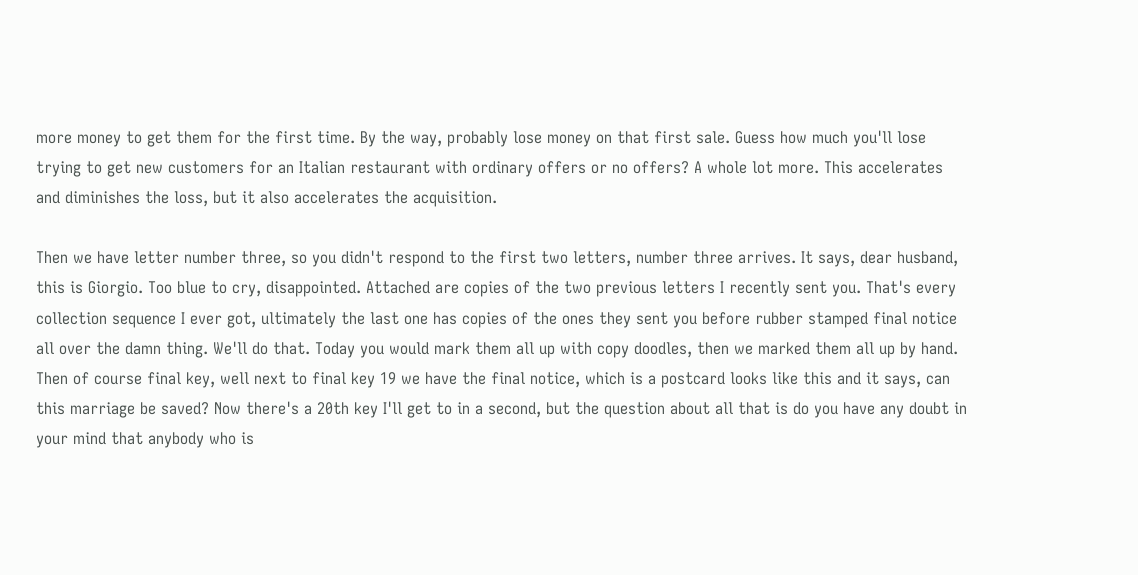more money to get them for the first time. By the way, probably lose money on that first sale. Guess how much you'll lose trying to get new customers for an Italian restaurant with ordinary offers or no offers? A whole lot more. This accelerates and diminishes the loss, but it also accelerates the acquisition.

Then we have letter number three, so you didn't respond to the first two letters, number three arrives. It says, dear husband, this is Giorgio. Too blue to cry, disappointed. Attached are copies of the two previous letters I recently sent you. That's every collection sequence I ever got, ultimately the last one has copies of the ones they sent you before rubber stamped final notice all over the damn thing. We'll do that. Today you would mark them all up with copy doodles, then we marked them all up by hand. Then of course final key, well next to final key 19 we have the final notice, which is a postcard looks like this and it says, can this marriage be saved? Now there's a 20th key I'll get to in a second, but the question about all that is do you have any doubt in your mind that anybody who is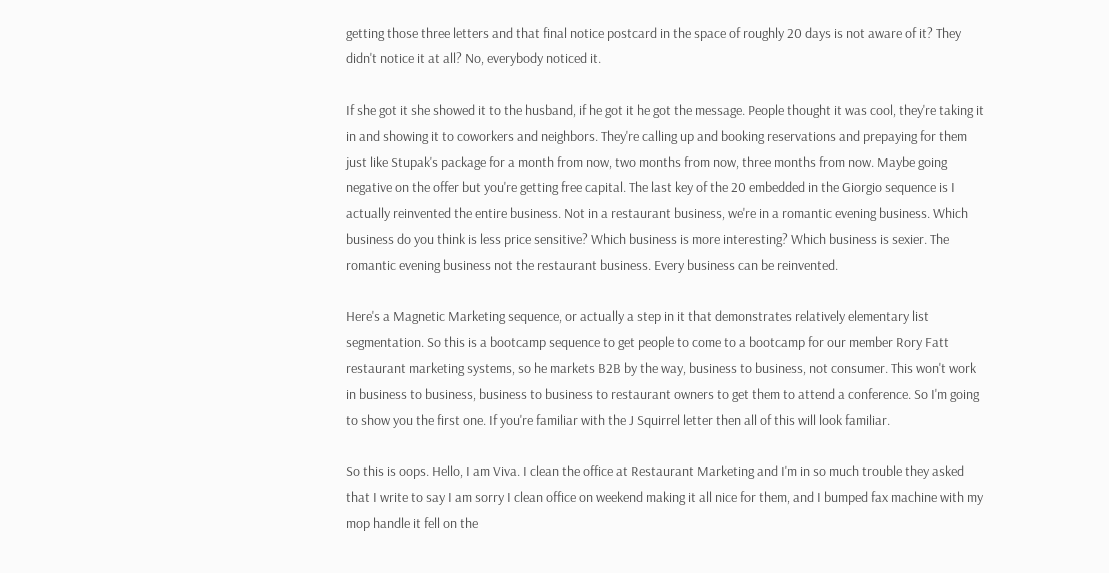getting those three letters and that final notice postcard in the space of roughly 20 days is not aware of it? They didn't notice it at all? No, everybody noticed it.

If she got it she showed it to the husband, if he got it he got the message. People thought it was cool, they're taking it in and showing it to coworkers and neighbors. They're calling up and booking reservations and prepaying for them just like Stupak's package for a month from now, two months from now, three months from now. Maybe going negative on the offer but you're getting free capital. The last key of the 20 embedded in the Giorgio sequence is I actually reinvented the entire business. Not in a restaurant business, we're in a romantic evening business. Which business do you think is less price sensitive? Which business is more interesting? Which business is sexier. The romantic evening business not the restaurant business. Every business can be reinvented.

Here's a Magnetic Marketing sequence, or actually a step in it that demonstrates relatively elementary list segmentation. So this is a bootcamp sequence to get people to come to a bootcamp for our member Rory Fatt restaurant marketing systems, so he markets B2B by the way, business to business, not consumer. This won't work in business to business, business to business to restaurant owners to get them to attend a conference. So I'm going to show you the first one. If you're familiar with the J Squirrel letter then all of this will look familiar.

So this is oops. Hello, I am Viva. I clean the office at Restaurant Marketing and I'm in so much trouble they asked that I write to say I am sorry I clean office on weekend making it all nice for them, and I bumped fax machine with my mop handle it fell on the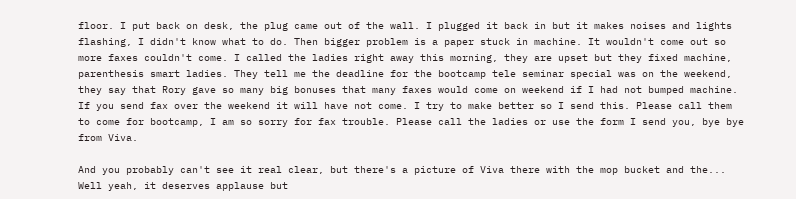floor. I put back on desk, the plug came out of the wall. I plugged it back in but it makes noises and lights flashing, I didn't know what to do. Then bigger problem is a paper stuck in machine. It wouldn't come out so more faxes couldn't come. I called the ladies right away this morning, they are upset but they fixed machine, parenthesis smart ladies. They tell me the deadline for the bootcamp tele seminar special was on the weekend, they say that Rory gave so many big bonuses that many faxes would come on weekend if I had not bumped machine. If you send fax over the weekend it will have not come. I try to make better so I send this. Please call them to come for bootcamp, I am so sorry for fax trouble. Please call the ladies or use the form I send you, bye bye from Viva.

And you probably can't see it real clear, but there's a picture of Viva there with the mop bucket and the... Well yeah, it deserves applause but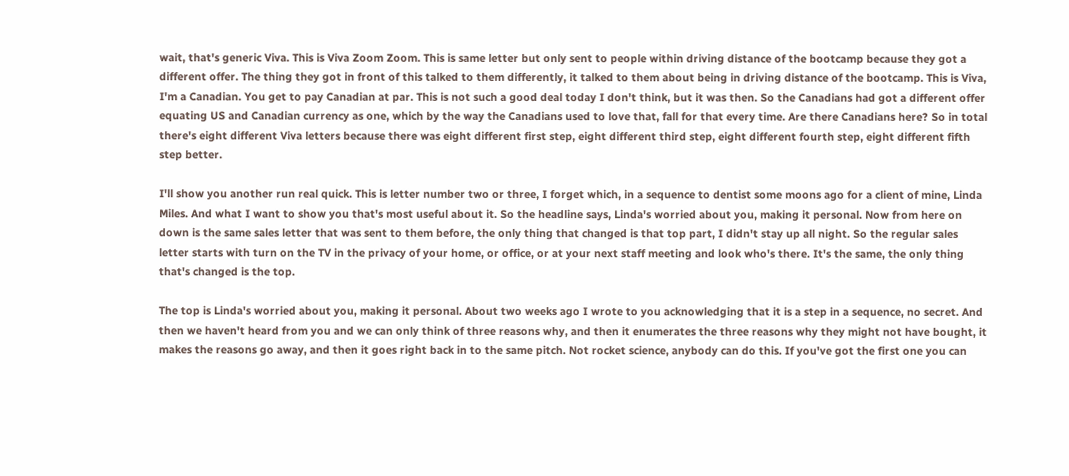wait, that's generic Viva. This is Viva Zoom Zoom. This is same letter but only sent to people within driving distance of the bootcamp because they got a different offer. The thing they got in front of this talked to them differently, it talked to them about being in driving distance of the bootcamp. This is Viva, I'm a Canadian. You get to pay Canadian at par. This is not such a good deal today I don't think, but it was then. So the Canadians had got a different offer equating US and Canadian currency as one, which by the way the Canadians used to love that, fall for that every time. Are there Canadians here? So in total there's eight different Viva letters because there was eight different first step, eight different third step, eight different fourth step, eight different fifth step better.

I'll show you another run real quick. This is letter number two or three, I forget which, in a sequence to dentist some moons ago for a client of mine, Linda Miles. And what I want to show you that's most useful about it. So the headline says, Linda's worried about you, making it personal. Now from here on down is the same sales letter that was sent to them before, the only thing that changed is that top part, I didn't stay up all night. So the regular sales letter starts with turn on the TV in the privacy of your home, or office, or at your next staff meeting and look who's there. It's the same, the only thing that's changed is the top.

The top is Linda's worried about you, making it personal. About two weeks ago I wrote to you acknowledging that it is a step in a sequence, no secret. And then we haven't heard from you and we can only think of three reasons why, and then it enumerates the three reasons why they might not have bought, it makes the reasons go away, and then it goes right back in to the same pitch. Not rocket science, anybody can do this. If you've got the first one you can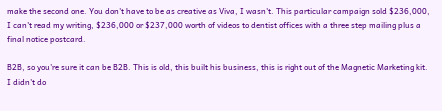make the second one. You don't have to be as creative as Viva, I wasn't. This particular campaign sold $236,000, I can't read my writing, $236,000 or $237,000 worth of videos to dentist offices with a three step mailing plus a final notice postcard.

B2B, so you're sure it can be B2B. This is old, this built his business, this is right out of the Magnetic Marketing kit. I didn't do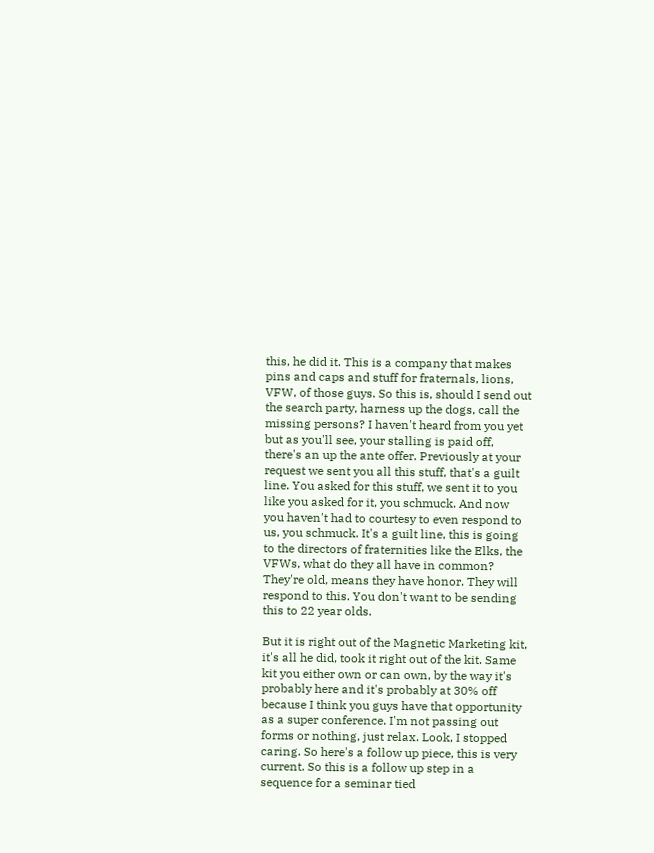this, he did it. This is a company that makes pins and caps and stuff for fraternals, lions, VFW, of those guys. So this is, should I send out the search party, harness up the dogs, call the missing persons? I haven't heard from you yet but as you'll see, your stalling is paid off, there's an up the ante offer. Previously at your request we sent you all this stuff, that's a guilt line. You asked for this stuff, we sent it to you like you asked for it, you schmuck. And now you haven't had to courtesy to even respond to us, you schmuck. It's a guilt line, this is going to the directors of fraternities like the Elks, the VFWs, what do they all have in common? They're old, means they have honor. They will respond to this. You don't want to be sending this to 22 year olds.

But it is right out of the Magnetic Marketing kit, it's all he did, took it right out of the kit. Same kit you either own or can own, by the way it's probably here and it's probably at 30% off because I think you guys have that opportunity as a super conference. I'm not passing out forms or nothing, just relax. Look, I stopped caring. So here's a follow up piece, this is very current. So this is a follow up step in a sequence for a seminar tied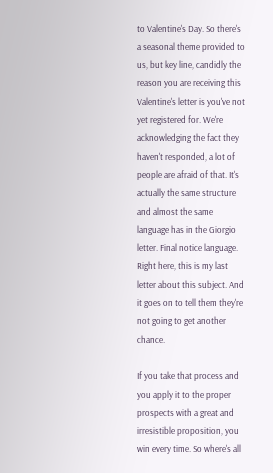to Valentine's Day. So there's a seasonal theme provided to us, but key line, candidly the reason you are receiving this Valentine's letter is you've not yet registered for. We're acknowledging the fact they haven't responded, a lot of people are afraid of that. It's actually the same structure and almost the same language has in the Giorgio letter. Final notice language. Right here, this is my last letter about this subject. And it goes on to tell them they're not going to get another chance.

If you take that process and you apply it to the proper prospects with a great and irresistible proposition, you win every time. So where's all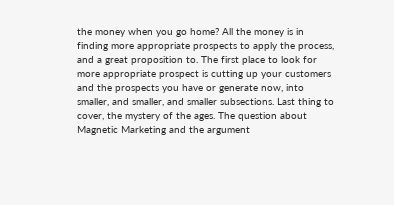the money when you go home? All the money is in finding more appropriate prospects to apply the process, and a great proposition to. The first place to look for more appropriate prospect is cutting up your customers and the prospects you have or generate now, into smaller, and smaller, and smaller subsections. Last thing to cover, the mystery of the ages. The question about Magnetic Marketing and the argument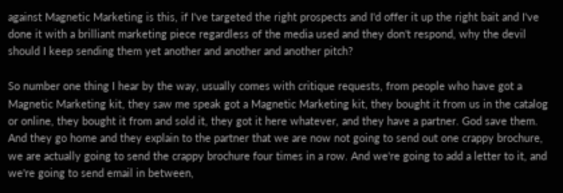against Magnetic Marketing is this, if I've targeted the right prospects and I'd offer it up the right bait and I've done it with a brilliant marketing piece regardless of the media used and they don't respond, why the devil should I keep sending them yet another and another and another pitch?

So number one thing I hear by the way, usually comes with critique requests, from people who have got a Magnetic Marketing kit, they saw me speak got a Magnetic Marketing kit, they bought it from us in the catalog or online, they bought it from and sold it, they got it here whatever, and they have a partner. God save them. And they go home and they explain to the partner that we are now not going to send out one crappy brochure, we are actually going to send the crappy brochure four times in a row. And we're going to add a letter to it, and we're going to send email in between,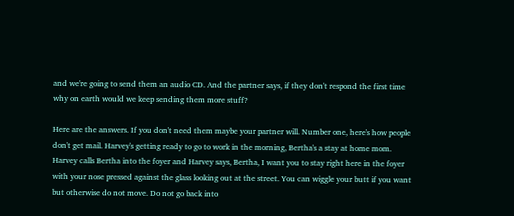and we're going to send them an audio CD. And the partner says, if they don't respond the first time why on earth would we keep sending them more stuff?

Here are the answers. If you don't need them maybe your partner will. Number one, here's how people don't get mail. Harvey's getting ready to go to work in the morning, Bertha's a stay at home mom. Harvey calls Bertha into the foyer and Harvey says, Bertha, I want you to stay right here in the foyer with your nose pressed against the glass looking out at the street. You can wiggle your butt if you want but otherwise do not move. Do not go back into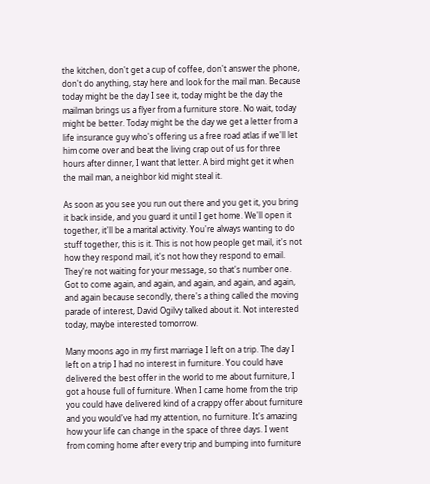the kitchen, don't get a cup of coffee, don't answer the phone, don't do anything, stay here and look for the mail man. Because today might be the day I see it, today might be the day the mailman brings us a flyer from a furniture store. No wait, today might be better. Today might be the day we get a letter from a life insurance guy who's offering us a free road atlas if we'll let him come over and beat the living crap out of us for three hours after dinner, I want that letter. A bird might get it when the mail man, a neighbor kid might steal it.

As soon as you see you run out there and you get it, you bring it back inside, and you guard it until I get home. We'll open it together, it'll be a marital activity. You're always wanting to do stuff together, this is it. This is not how people get mail, it's not how they respond mail, it's not how they respond to email. They're not waiting for your message, so that's number one. Got to come again, and again, and again, and again, and again, and again because secondly, there's a thing called the moving parade of interest, David Ogilvy talked about it. Not interested today, maybe interested tomorrow.

Many moons ago in my first marriage I left on a trip. The day I left on a trip I had no interest in furniture. You could have delivered the best offer in the world to me about furniture, I got a house full of furniture. When I came home from the trip you could have delivered kind of a crappy offer about furniture and you would've had my attention, no furniture. It's amazing how your life can change in the space of three days. I went from coming home after every trip and bumping into furniture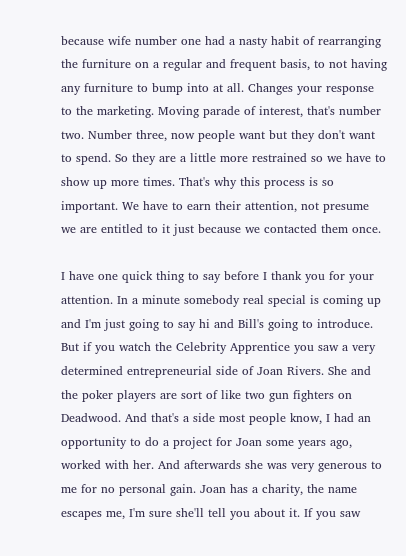because wife number one had a nasty habit of rearranging the furniture on a regular and frequent basis, to not having any furniture to bump into at all. Changes your response to the marketing. Moving parade of interest, that's number two. Number three, now people want but they don't want to spend. So they are a little more restrained so we have to show up more times. That's why this process is so important. We have to earn their attention, not presume we are entitled to it just because we contacted them once.

I have one quick thing to say before I thank you for your attention. In a minute somebody real special is coming up and I'm just going to say hi and Bill's going to introduce. But if you watch the Celebrity Apprentice you saw a very determined entrepreneurial side of Joan Rivers. She and the poker players are sort of like two gun fighters on Deadwood. And that's a side most people know, I had an opportunity to do a project for Joan some years ago, worked with her. And afterwards she was very generous to me for no personal gain. Joan has a charity, the name escapes me, I'm sure she'll tell you about it. If you saw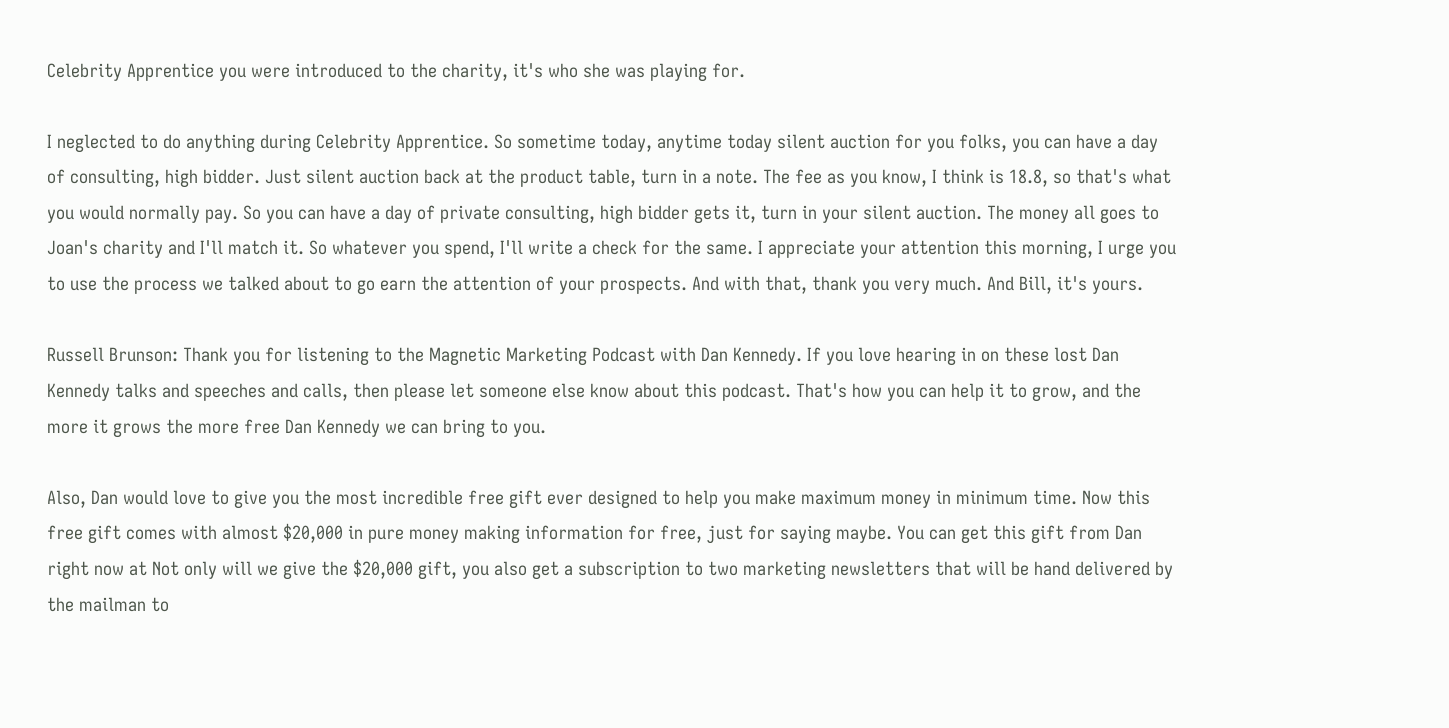Celebrity Apprentice you were introduced to the charity, it's who she was playing for.

I neglected to do anything during Celebrity Apprentice. So sometime today, anytime today silent auction for you folks, you can have a day of consulting, high bidder. Just silent auction back at the product table, turn in a note. The fee as you know, I think is 18.8, so that's what you would normally pay. So you can have a day of private consulting, high bidder gets it, turn in your silent auction. The money all goes to Joan's charity and I'll match it. So whatever you spend, I'll write a check for the same. I appreciate your attention this morning, I urge you to use the process we talked about to go earn the attention of your prospects. And with that, thank you very much. And Bill, it's yours.

Russell Brunson: Thank you for listening to the Magnetic Marketing Podcast with Dan Kennedy. If you love hearing in on these lost Dan Kennedy talks and speeches and calls, then please let someone else know about this podcast. That's how you can help it to grow, and the more it grows the more free Dan Kennedy we can bring to you.

Also, Dan would love to give you the most incredible free gift ever designed to help you make maximum money in minimum time. Now this free gift comes with almost $20,000 in pure money making information for free, just for saying maybe. You can get this gift from Dan right now at Not only will we give the $20,000 gift, you also get a subscription to two marketing newsletters that will be hand delivered by the mailman to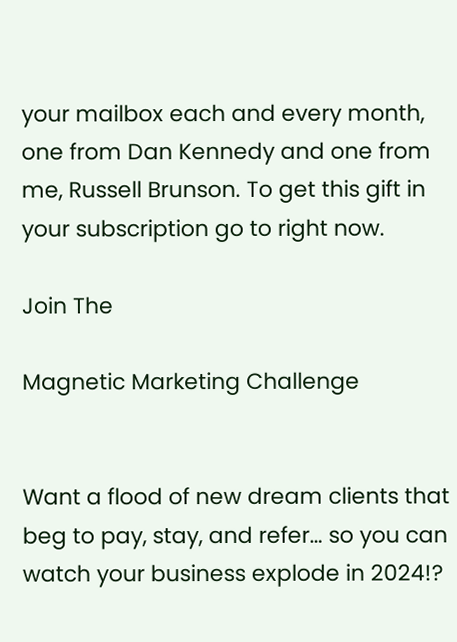your mailbox each and every month, one from Dan Kennedy and one from me, Russell Brunson. To get this gift in your subscription go to right now.

Join The

Magnetic Marketing Challenge


Want a flood of new dream clients that beg to pay, stay, and refer… so you can watch your business explode in 2024!?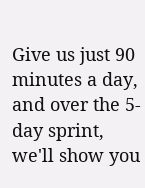Give us just 90 minutes a day, and over the 5-day sprint, we'll show you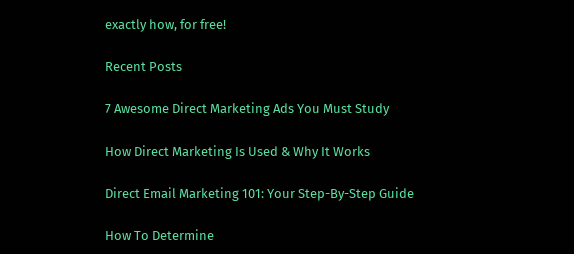exactly how, for free!

Recent Posts

7 Awesome Direct Marketing Ads You Must Study

How Direct Marketing Is Used & Why It Works

Direct Email Marketing 101: Your Step-By-Step Guide

How To Determine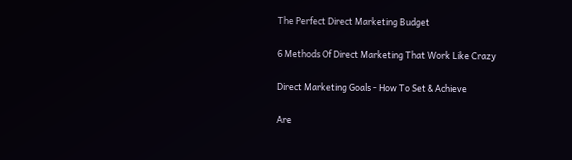The Perfect Direct Marketing Budget

6 Methods Of Direct Marketing That Work Like Crazy

Direct Marketing Goals - How To Set & Achieve

Are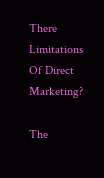There Limitations Of Direct Marketing?

The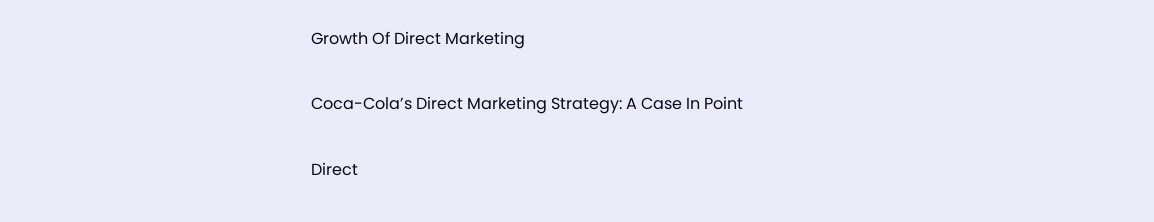Growth Of Direct Marketing

Coca-Cola’s Direct Marketing Strategy: A Case In Point

Direct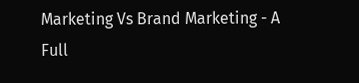Marketing Vs Brand Marketing - A Full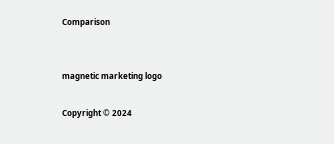Comparison


magnetic marketing logo

Copyright © 2024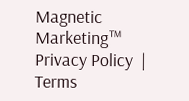Magnetic Marketing™
Privacy Policy  |  Terms